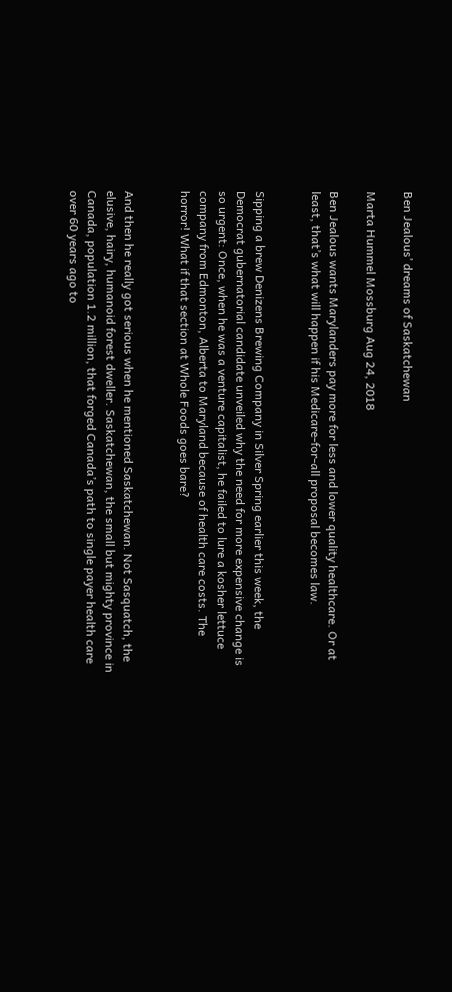Ben Jealous’ dreams of Saskatchewan

Marta Hummel Mossburg Aug 24, 2018

Ben Jealous wants Marylanders pay more for less and lower quality healthcare. Or at least, that’s what will happen if his Medicare-for-all proposal becomes law.


Sipping a brew Denizens Brewing Company in Silver Spring earlier this week, the Democrat gubernatorial candidate unveiled why the need for more expensive change is so urgent: Once, when he was a venture capitalist, he failed to lure a kosher lettuce company from Edmonton, Alberta to Maryland because of health care costs. The horror! What if that section at Whole Foods goes bare?


And then he really got serious when he mentioned Saskatchewan. Not Sasquatch, the elusive, hairy, humanoid forest dweller. Saskatchewan, the small but mighty province in Canada, population 1.2 million, that forged Canada’s path to single payer health care over 60 years ago to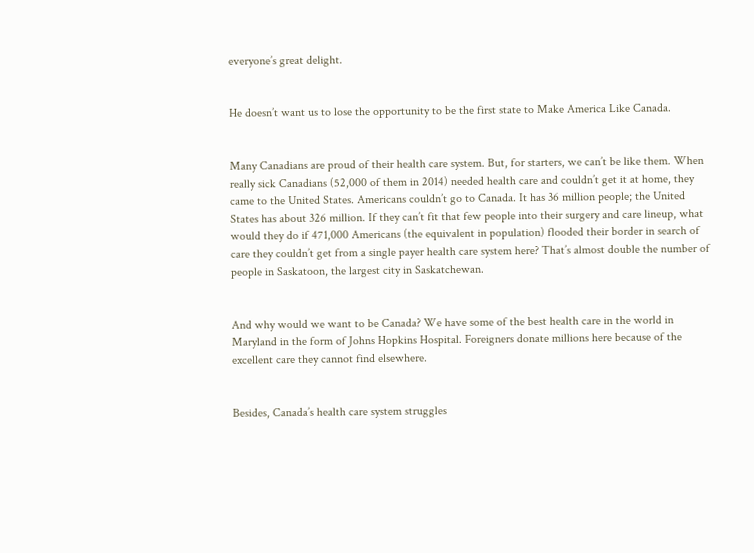everyone’s great delight.


He doesn’t want us to lose the opportunity to be the first state to Make America Like Canada.


Many Canadians are proud of their health care system. But, for starters, we can’t be like them. When really sick Canadians (52,000 of them in 2014) needed health care and couldn’t get it at home, they came to the United States. Americans couldn’t go to Canada. It has 36 million people; the United States has about 326 million. If they can’t fit that few people into their surgery and care lineup, what would they do if 471,000 Americans (the equivalent in population) flooded their border in search of care they couldn’t get from a single payer health care system here? That’s almost double the number of people in Saskatoon, the largest city in Saskatchewan.


And why would we want to be Canada? We have some of the best health care in the world in Maryland in the form of Johns Hopkins Hospital. Foreigners donate millions here because of the excellent care they cannot find elsewhere.


Besides, Canada’s health care system struggles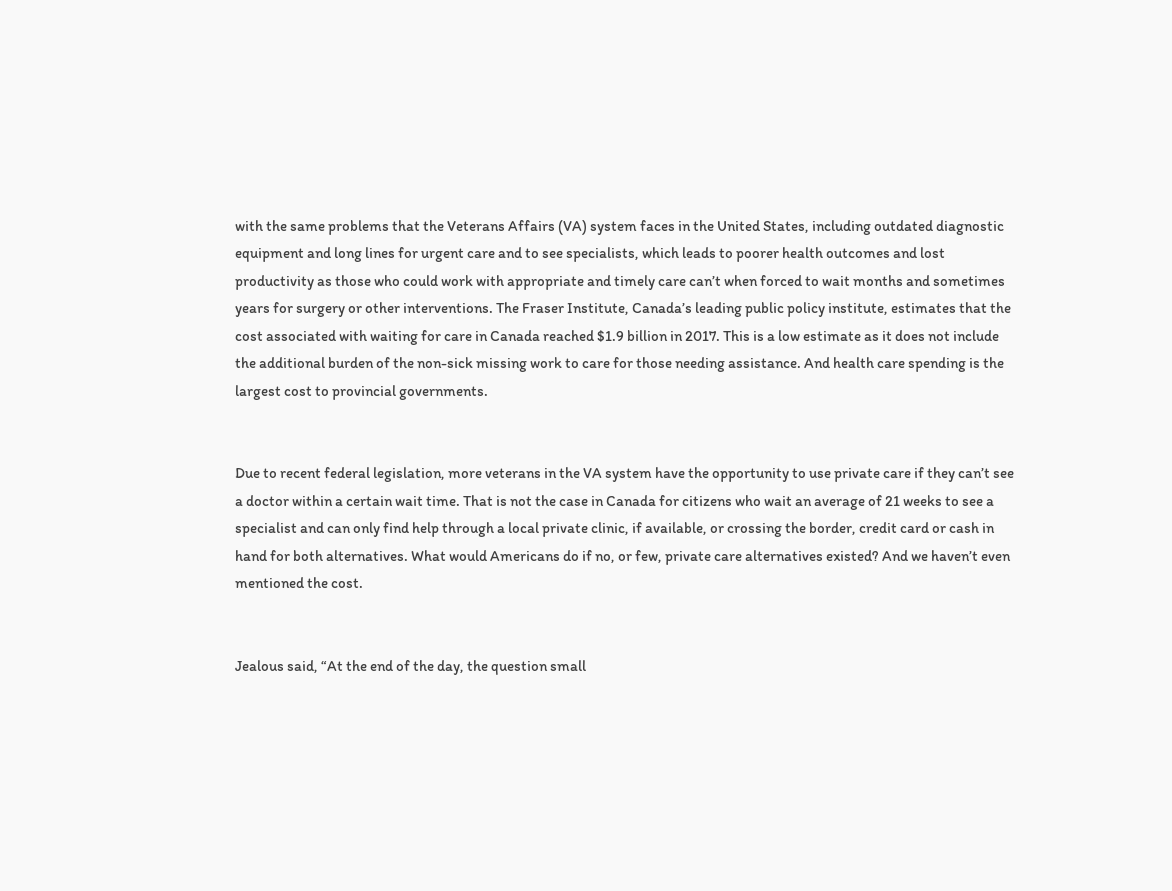with the same problems that the Veterans Affairs (VA) system faces in the United States, including outdated diagnostic equipment and long lines for urgent care and to see specialists, which leads to poorer health outcomes and lost productivity as those who could work with appropriate and timely care can’t when forced to wait months and sometimes years for surgery or other interventions. The Fraser Institute, Canada’s leading public policy institute, estimates that the cost associated with waiting for care in Canada reached $1.9 billion in 2017. This is a low estimate as it does not include the additional burden of the non-sick missing work to care for those needing assistance. And health care spending is the largest cost to provincial governments.


Due to recent federal legislation, more veterans in the VA system have the opportunity to use private care if they can’t see a doctor within a certain wait time. That is not the case in Canada for citizens who wait an average of 21 weeks to see a specialist and can only find help through a local private clinic, if available, or crossing the border, credit card or cash in hand for both alternatives. What would Americans do if no, or few, private care alternatives existed? And we haven’t even mentioned the cost.


Jealous said, “At the end of the day, the question small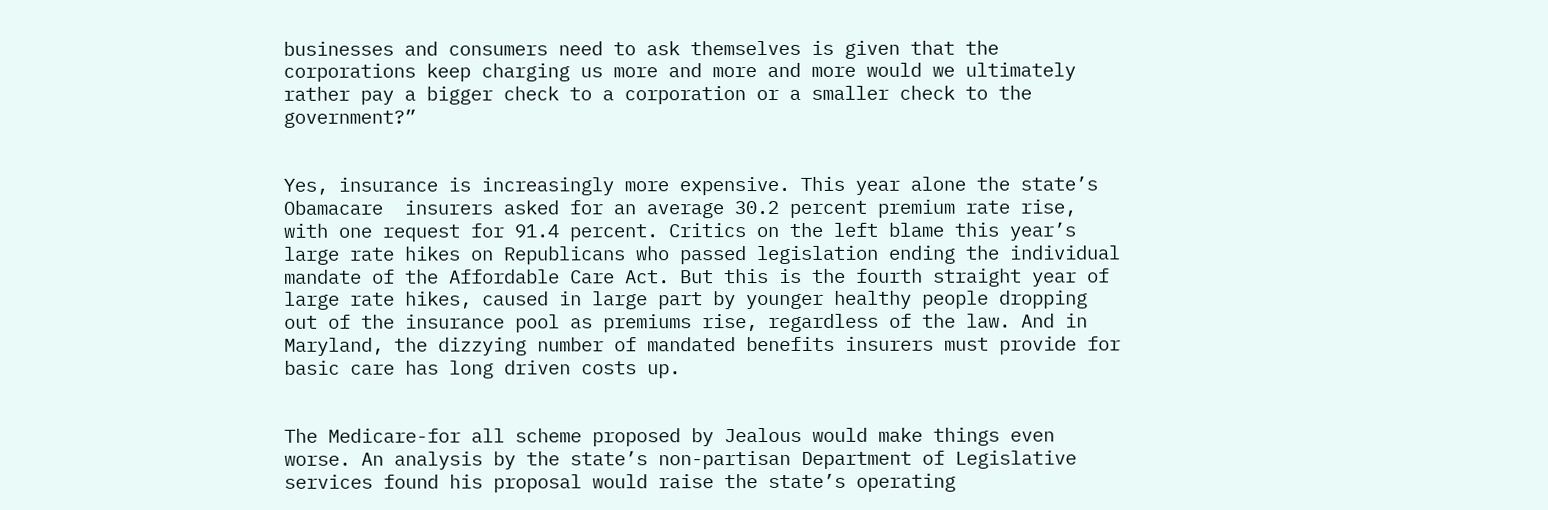businesses and consumers need to ask themselves is given that the corporations keep charging us more and more and more would we ultimately rather pay a bigger check to a corporation or a smaller check to the government?”


Yes, insurance is increasingly more expensive. This year alone the state’s Obamacare  insurers asked for an average 30.2 percent premium rate rise, with one request for 91.4 percent. Critics on the left blame this year’s large rate hikes on Republicans who passed legislation ending the individual mandate of the Affordable Care Act. But this is the fourth straight year of large rate hikes, caused in large part by younger healthy people dropping out of the insurance pool as premiums rise, regardless of the law. And in Maryland, the dizzying number of mandated benefits insurers must provide for basic care has long driven costs up.


The Medicare-for all scheme proposed by Jealous would make things even worse. An analysis by the state’s non-partisan Department of Legislative services found his proposal would raise the state’s operating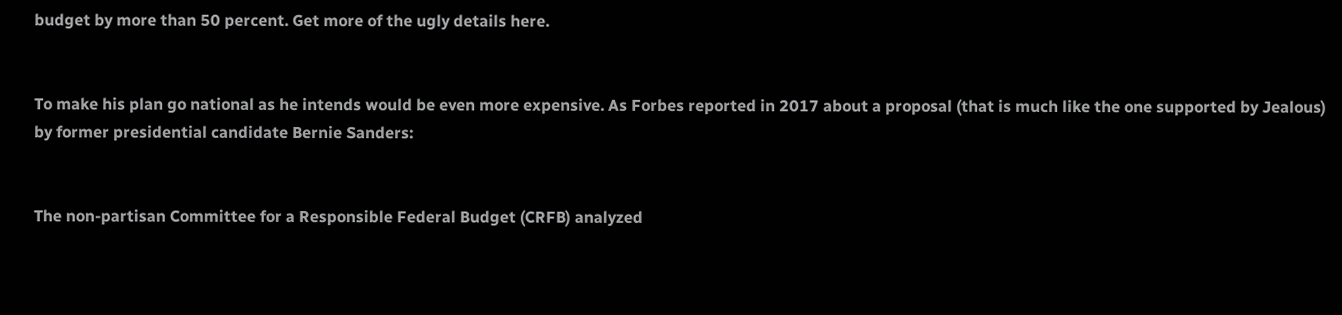budget by more than 50 percent. Get more of the ugly details here.


To make his plan go national as he intends would be even more expensive. As Forbes reported in 2017 about a proposal (that is much like the one supported by Jealous) by former presidential candidate Bernie Sanders:


The non-partisan Committee for a Responsible Federal Budget (CRFB) analyzed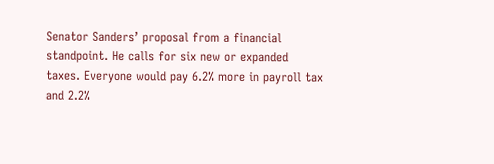Senator Sanders’ proposal from a financial standpoint. He calls for six new or expanded taxes. Everyone would pay 6.2% more in payroll tax and 2.2%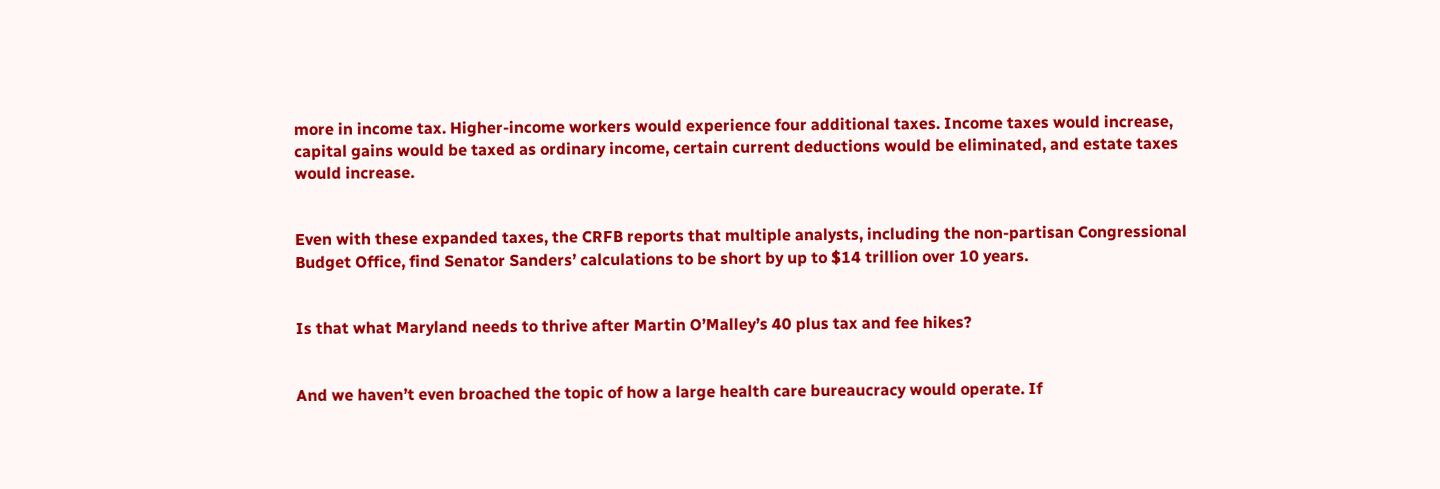more in income tax. Higher-income workers would experience four additional taxes. Income taxes would increase, capital gains would be taxed as ordinary income, certain current deductions would be eliminated, and estate taxes would increase.


Even with these expanded taxes, the CRFB reports that multiple analysts, including the non-partisan Congressional Budget Office, find Senator Sanders’ calculations to be short by up to $14 trillion over 10 years.


Is that what Maryland needs to thrive after Martin O’Malley’s 40 plus tax and fee hikes?


And we haven’t even broached the topic of how a large health care bureaucracy would operate. If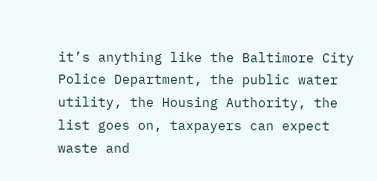it’s anything like the Baltimore City Police Department, the public water utility, the Housing Authority, the list goes on, taxpayers can expect waste and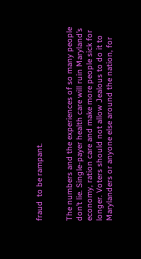fraud  to be rampant.


The numbers and the experiences of so many people don’t lie. Single-payer health care will ruin Maryland’s economy, ration care and make more people sick for longer. Voters should not allow Jealous to do it to Marylanders or anyone else around the nation, for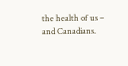the health of us – and Canadians.